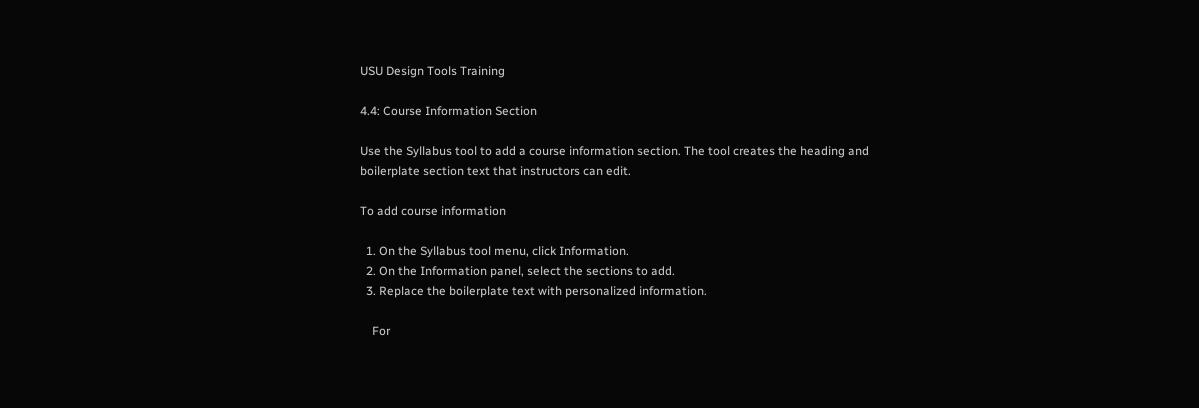USU Design Tools Training

4.4: Course Information Section

Use the Syllabus tool to add a course information section. The tool creates the heading and boilerplate section text that instructors can edit.

To add course information

  1. On the Syllabus tool menu, click Information.
  2. On the Information panel, select the sections to add.
  3. Replace the boilerplate text with personalized information.

    For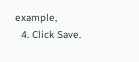example,
  4. Click Save.